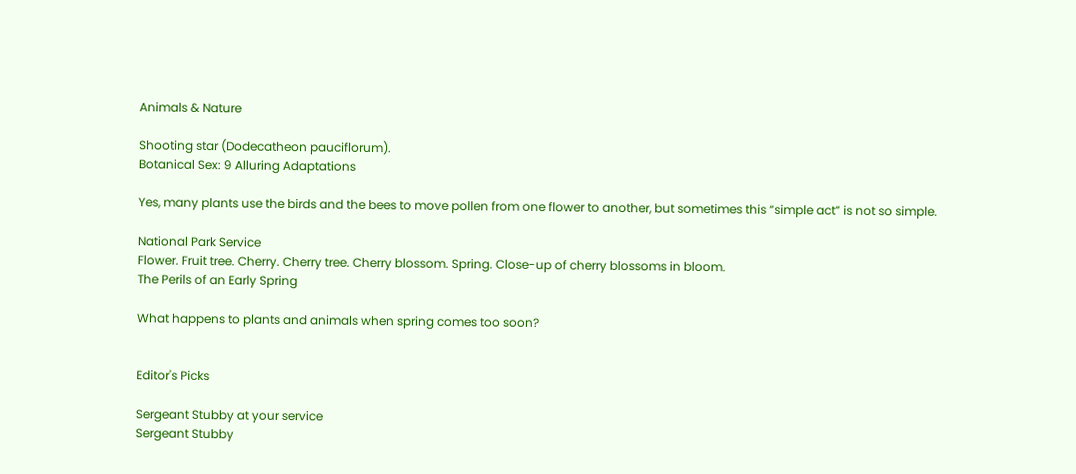Animals & Nature

Shooting star (Dodecatheon pauciflorum).
Botanical Sex: 9 Alluring Adaptations

Yes, many plants use the birds and the bees to move pollen from one flower to another, but sometimes this “simple act” is not so simple.

National Park Service
Flower. Fruit tree. Cherry. Cherry tree. Cherry blossom. Spring. Close-up of cherry blossoms in bloom.
The Perils of an Early Spring

What happens to plants and animals when spring comes too soon?


Editor's Picks

Sergeant Stubby at your service
Sergeant Stubby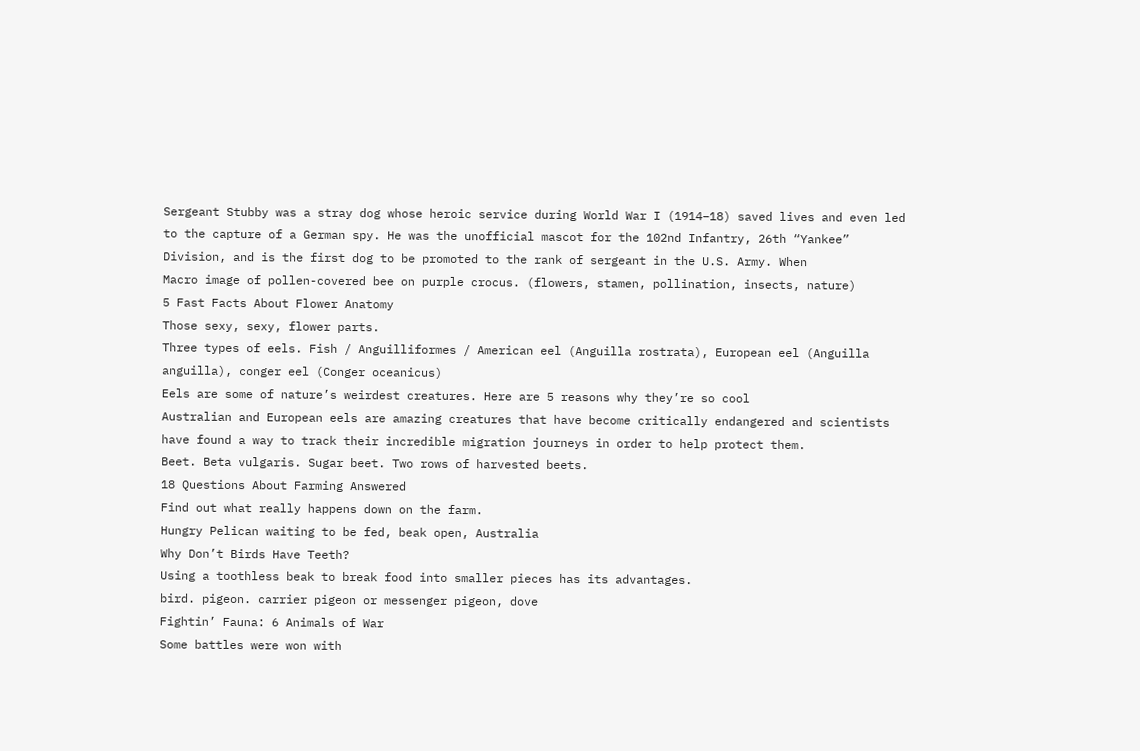Sergeant Stubby was a stray dog whose heroic service during World War I (1914–18) saved lives and even led to the capture of a German spy. He was the unofficial mascot for the 102nd Infantry, 26th “Yankee” Division, and is the first dog to be promoted to the rank of sergeant in the U.S. Army. When
Macro image of pollen-covered bee on purple crocus. (flowers, stamen, pollination, insects, nature)
5 Fast Facts About Flower Anatomy
Those sexy, sexy, flower parts.
Three types of eels. Fish / Anguilliformes / American eel (Anguilla rostrata), European eel (Anguilla anguilla), conger eel (Conger oceanicus)
Eels are some of nature’s weirdest creatures. Here are 5 reasons why they’re so cool
Australian and European eels are amazing creatures that have become critically endangered and scientists have found a way to track their incredible migration journeys in order to help protect them.
Beet. Beta vulgaris. Sugar beet. Two rows of harvested beets.
18 Questions About Farming Answered
Find out what really happens down on the farm.
Hungry Pelican waiting to be fed, beak open, Australia
Why Don’t Birds Have Teeth?
Using a toothless beak to break food into smaller pieces has its advantages.
bird. pigeon. carrier pigeon or messenger pigeon, dove
Fightin’ Fauna: 6 Animals of War
Some battles were won with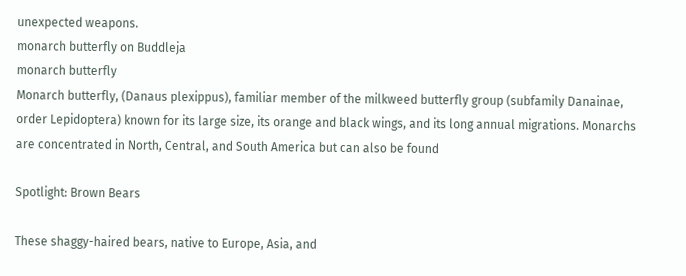unexpected weapons.
monarch butterfly on Buddleja
monarch butterfly
Monarch butterfly, (Danaus plexippus), familiar member of the milkweed butterfly group (subfamily Danainae, order Lepidoptera) known for its large size, its orange and black wings, and its long annual migrations. Monarchs are concentrated in North, Central, and South America but can also be found

Spotlight: Brown Bears

These shaggy-haired bears, native to Europe, Asia, and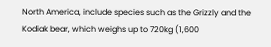North America, include species such as the Grizzly and the Kodiak bear, which weighs up to 720kg (1,600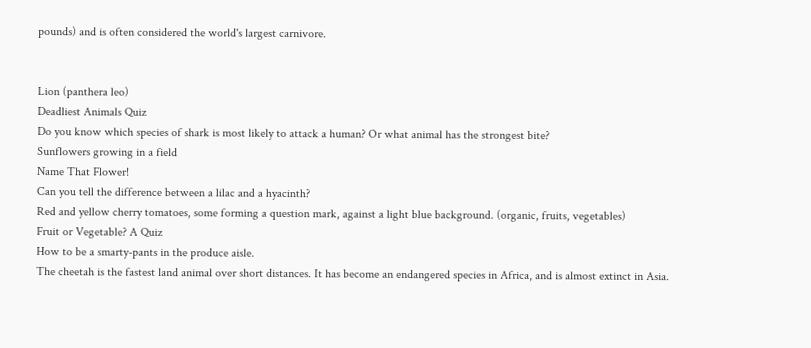pounds) and is often considered the world's largest carnivore.


Lion (panthera leo)
Deadliest Animals Quiz
Do you know which species of shark is most likely to attack a human? Or what animal has the strongest bite?
Sunflowers growing in a field
Name That Flower!
Can you tell the difference between a lilac and a hyacinth?
Red and yellow cherry tomatoes, some forming a question mark, against a light blue background. (organic, fruits, vegetables)
Fruit or Vegetable? A Quiz
How to be a smarty-pants in the produce aisle.
The cheetah is the fastest land animal over short distances. It has become an endangered species in Africa, and is almost extinct in Asia.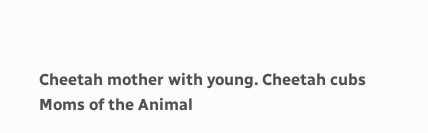Cheetah mother with young. Cheetah cubs
Moms of the Animal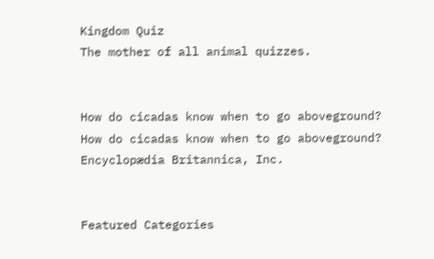Kingdom Quiz
The mother of all animal quizzes.


How do cicadas know when to go aboveground?
How do cicadas know when to go aboveground?
Encyclopædia Britannica, Inc.


Featured Categories